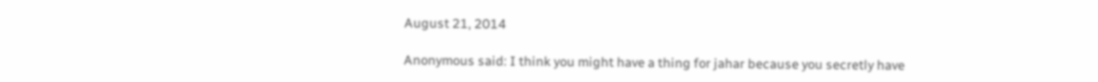August 21, 2014

Anonymous said: I think you might have a thing for jahar because you secretly have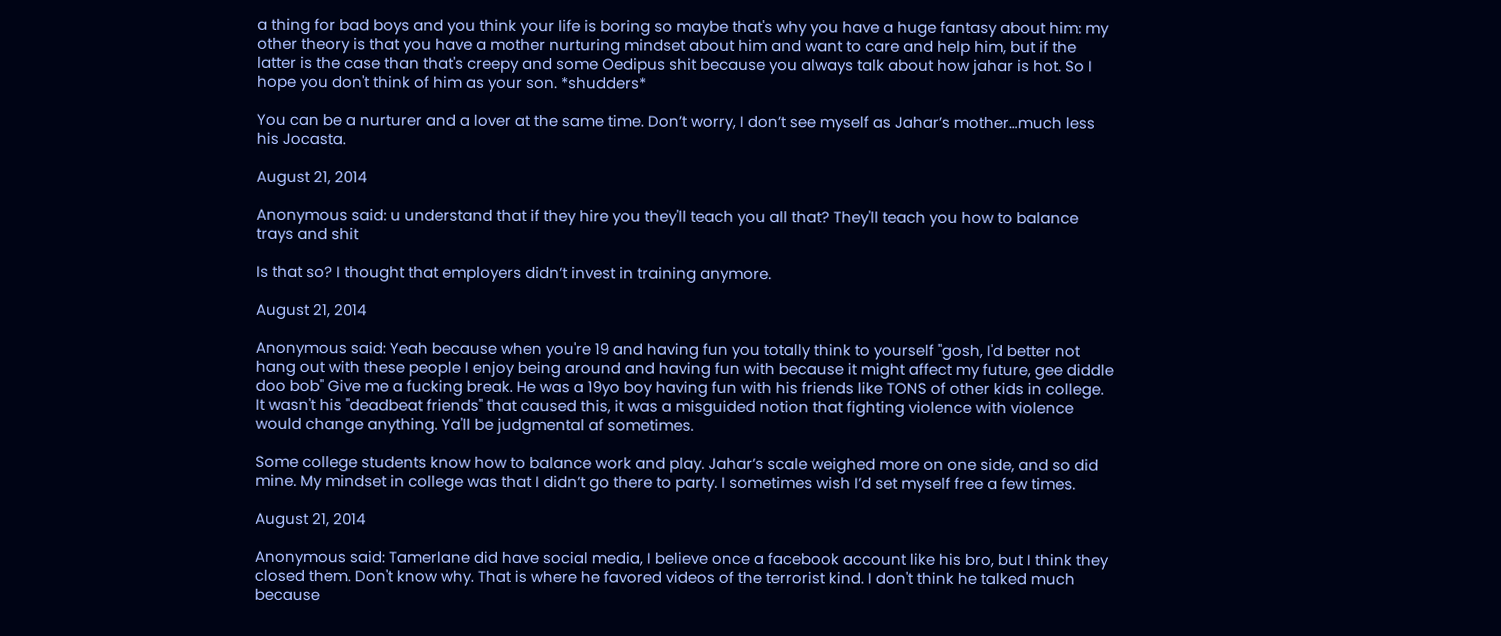a thing for bad boys and you think your life is boring so maybe that's why you have a huge fantasy about him: my other theory is that you have a mother nurturing mindset about him and want to care and help him, but if the latter is the case than that's creepy and some Oedipus shit because you always talk about how jahar is hot. So I hope you don't think of him as your son. *shudders*

You can be a nurturer and a lover at the same time. Don’t worry, I don’t see myself as Jahar’s mother…much less his Jocasta.

August 21, 2014

Anonymous said: u understand that if they hire you they'll teach you all that? They'll teach you how to balance trays and shit

Is that so? I thought that employers didn’t invest in training anymore.

August 21, 2014

Anonymous said: Yeah because when you're 19 and having fun you totally think to yourself "gosh, I'd better not hang out with these people I enjoy being around and having fun with because it might affect my future, gee diddle doo bob" Give me a fucking break. He was a 19yo boy having fun with his friends like TONS of other kids in college. It wasn't his "deadbeat friends" that caused this, it was a misguided notion that fighting violence with violence would change anything. Ya'll be judgmental af sometimes.

Some college students know how to balance work and play. Jahar’s scale weighed more on one side, and so did mine. My mindset in college was that I didn’t go there to party. I sometimes wish I’d set myself free a few times.

August 21, 2014

Anonymous said: Tamerlane did have social media, I believe once a facebook account like his bro, but I think they closed them. Don't know why. That is where he favored videos of the terrorist kind. I don't think he talked much because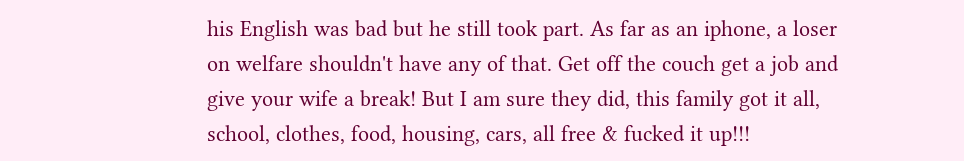his English was bad but he still took part. As far as an iphone, a loser on welfare shouldn't have any of that. Get off the couch get a job and give your wife a break! But I am sure they did, this family got it all, school, clothes, food, housing, cars, all free & fucked it up!!!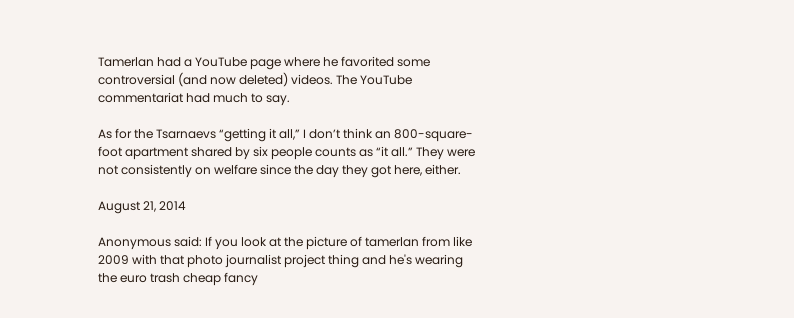Tamerlan had a YouTube page where he favorited some controversial (and now deleted) videos. The YouTube commentariat had much to say.

As for the Tsarnaevs “getting it all,” I don’t think an 800-square-foot apartment shared by six people counts as “it all.” They were not consistently on welfare since the day they got here, either.

August 21, 2014

Anonymous said: If you look at the picture of tamerlan from like 2009 with that photo journalist project thing and he's wearing the euro trash cheap fancy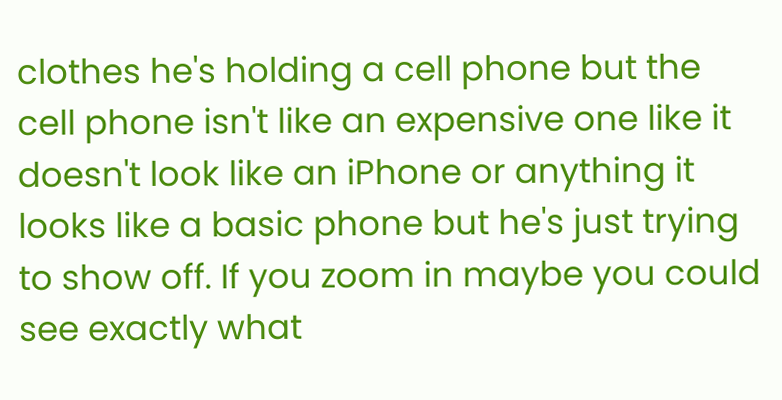clothes he's holding a cell phone but the cell phone isn't like an expensive one like it doesn't look like an iPhone or anything it looks like a basic phone but he's just trying to show off. If you zoom in maybe you could see exactly what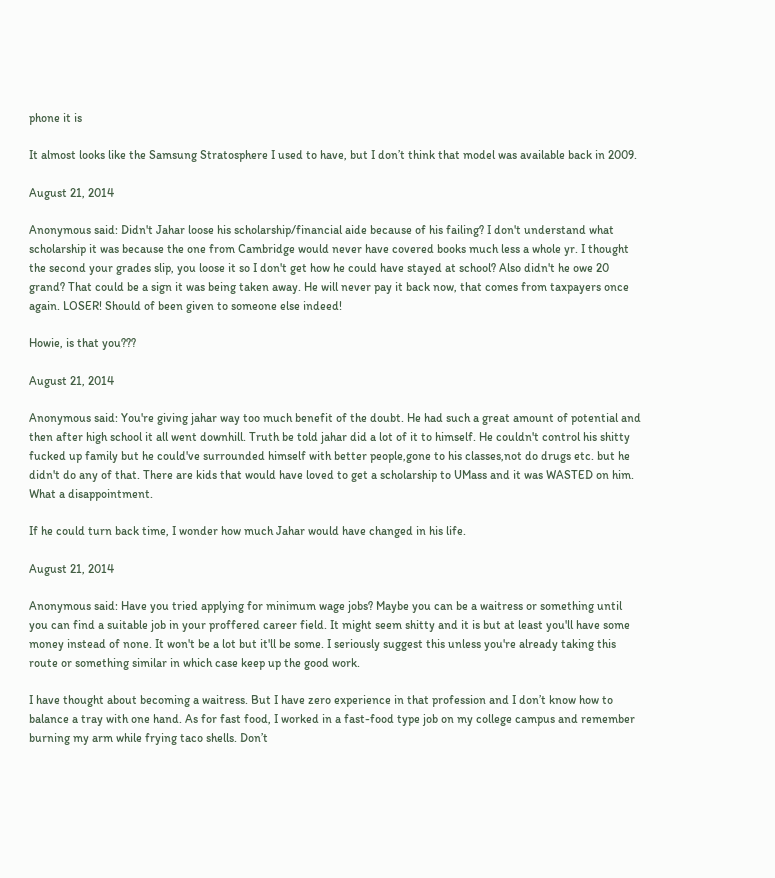phone it is

It almost looks like the Samsung Stratosphere I used to have, but I don’t think that model was available back in 2009.

August 21, 2014

Anonymous said: Didn't Jahar loose his scholarship/financial aide because of his failing? I don't understand what scholarship it was because the one from Cambridge would never have covered books much less a whole yr. I thought the second your grades slip, you loose it so I don't get how he could have stayed at school? Also didn't he owe 20 grand? That could be a sign it was being taken away. He will never pay it back now, that comes from taxpayers once again. LOSER! Should of been given to someone else indeed!

Howie, is that you???

August 21, 2014

Anonymous said: You're giving jahar way too much benefit of the doubt. He had such a great amount of potential and then after high school it all went downhill. Truth be told jahar did a lot of it to himself. He couldn't control his shitty fucked up family but he could've surrounded himself with better people,gone to his classes,not do drugs etc. but he didn't do any of that. There are kids that would have loved to get a scholarship to UMass and it was WASTED on him. What a disappointment.

If he could turn back time, I wonder how much Jahar would have changed in his life.

August 21, 2014

Anonymous said: Have you tried applying for minimum wage jobs? Maybe you can be a waitress or something until you can find a suitable job in your proffered career field. It might seem shitty and it is but at least you'll have some money instead of none. It won't be a lot but it'll be some. I seriously suggest this unless you're already taking this route or something similar in which case keep up the good work.

I have thought about becoming a waitress. But I have zero experience in that profession and I don’t know how to balance a tray with one hand. As for fast food, I worked in a fast-food type job on my college campus and remember burning my arm while frying taco shells. Don’t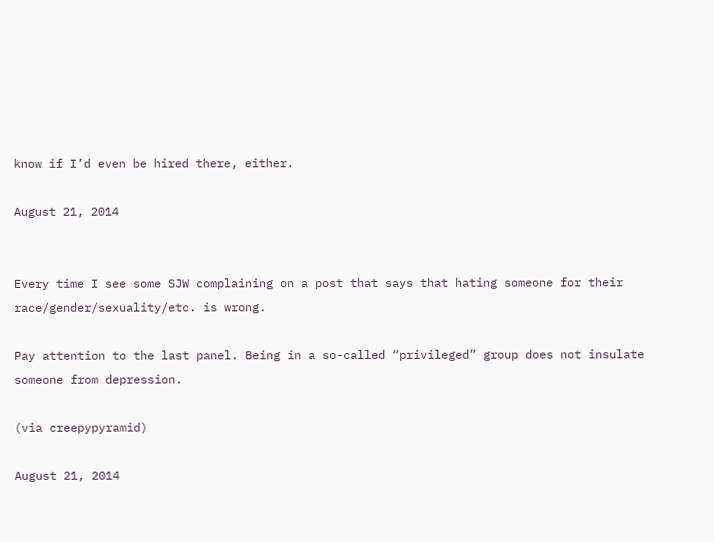know if I’d even be hired there, either.

August 21, 2014


Every time I see some SJW complaining on a post that says that hating someone for their race/gender/sexuality/etc. is wrong.

Pay attention to the last panel. Being in a so-called “privileged” group does not insulate someone from depression.

(via creepypyramid)

August 21, 2014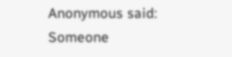Anonymous said: Someone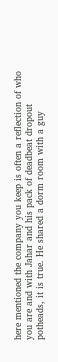here mentioned the company you keep is often a reflection of who you are and with Jahar and his pack of deadbeat dropout potheads, it is true. He shared a dorm room with a guy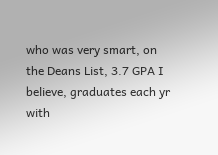who was very smart, on the Deans List, 3.7 GPA I believe, graduates each yr with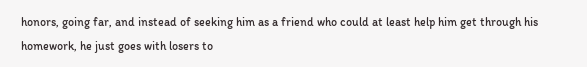honors, going far, and instead of seeking him as a friend who could at least help him get through his homework, he just goes with losers to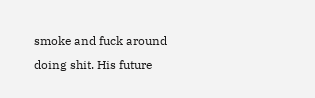smoke and fuck around doing shit. His future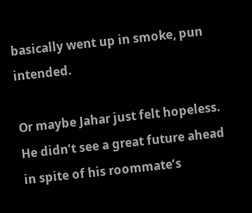basically went up in smoke, pun intended.

Or maybe Jahar just felt hopeless. He didn’t see a great future ahead in spite of his roommate’s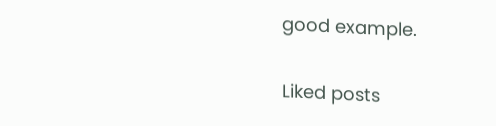good example.

Liked posts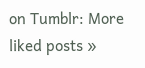on Tumblr: More liked posts »